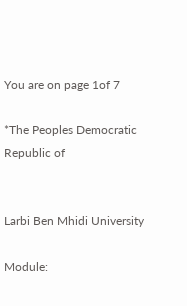You are on page 1of 7

*The Peoples Democratic Republic of


Larbi Ben Mhidi University

Module: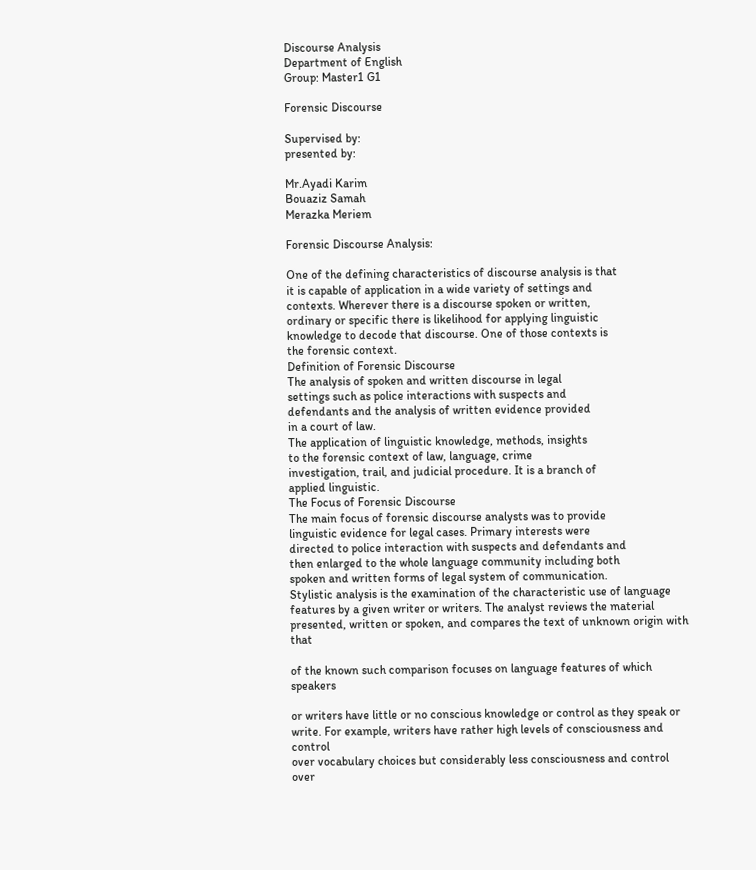Discourse Analysis
Department of English
Group: Master1 G1

Forensic Discourse

Supervised by:
presented by:

Mr.Ayadi Karim
Bouaziz Samah
Merazka Meriem

Forensic Discourse Analysis:

One of the defining characteristics of discourse analysis is that
it is capable of application in a wide variety of settings and
contexts. Wherever there is a discourse spoken or written,
ordinary or specific there is likelihood for applying linguistic
knowledge to decode that discourse. One of those contexts is
the forensic context.
Definition of Forensic Discourse
The analysis of spoken and written discourse in legal
settings such as police interactions with suspects and
defendants and the analysis of written evidence provided
in a court of law.
The application of linguistic knowledge, methods, insights
to the forensic context of law, language, crime
investigation, trail, and judicial procedure. It is a branch of
applied linguistic.
The Focus of Forensic Discourse
The main focus of forensic discourse analysts was to provide
linguistic evidence for legal cases. Primary interests were
directed to police interaction with suspects and defendants and
then enlarged to the whole language community including both
spoken and written forms of legal system of communication.
Stylistic analysis is the examination of the characteristic use of language
features by a given writer or writers. The analyst reviews the material
presented, written or spoken, and compares the text of unknown origin with that

of the known such comparison focuses on language features of which speakers

or writers have little or no conscious knowledge or control as they speak or
write. For example, writers have rather high levels of consciousness and control
over vocabulary choices but considerably less consciousness and control over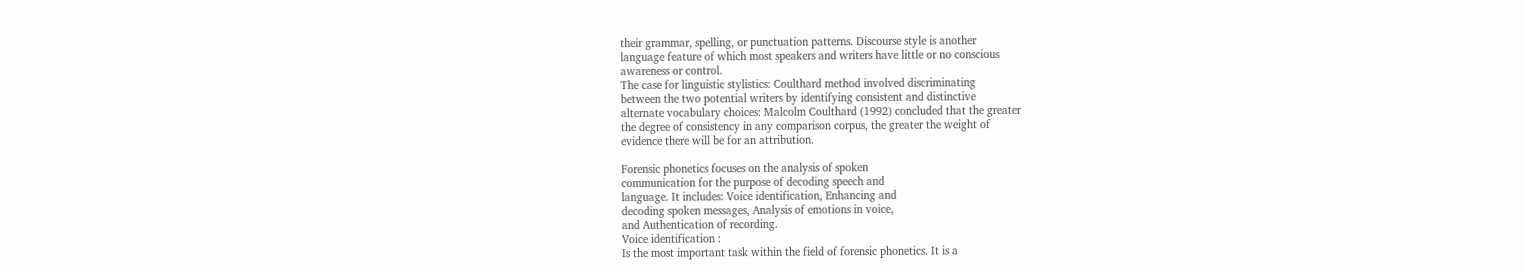their grammar, spelling, or punctuation patterns. Discourse style is another
language feature of which most speakers and writers have little or no conscious
awareness or control.
The case for linguistic stylistics: Coulthard method involved discriminating
between the two potential writers by identifying consistent and distinctive
alternate vocabulary choices: Malcolm Coulthard (1992) concluded that the greater
the degree of consistency in any comparison corpus, the greater the weight of
evidence there will be for an attribution.

Forensic phonetics focuses on the analysis of spoken
communication for the purpose of decoding speech and
language. It includes: Voice identification, Enhancing and
decoding spoken messages, Analysis of emotions in voice,
and Authentication of recording.
Voice identification :
Is the most important task within the field of forensic phonetics. It is a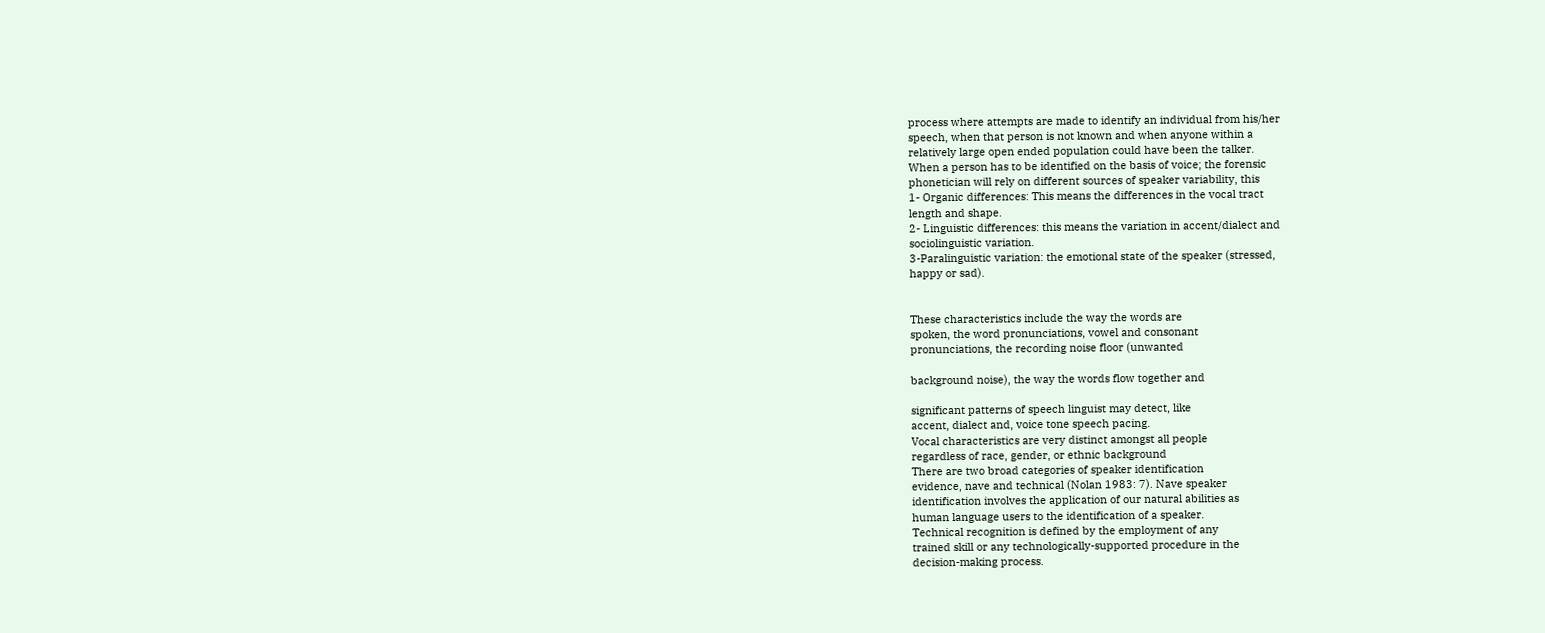process where attempts are made to identify an individual from his/her
speech, when that person is not known and when anyone within a
relatively large open ended population could have been the talker.
When a person has to be identified on the basis of voice; the forensic
phonetician will rely on different sources of speaker variability, this
1- Organic differences: This means the differences in the vocal tract
length and shape.
2- Linguistic differences: this means the variation in accent/dialect and
sociolinguistic variation.
3-Paralinguistic variation: the emotional state of the speaker (stressed,
happy or sad).


These characteristics include the way the words are
spoken, the word pronunciations, vowel and consonant
pronunciations, the recording noise floor (unwanted

background noise), the way the words flow together and

significant patterns of speech linguist may detect, like
accent, dialect and, voice tone speech pacing.
Vocal characteristics are very distinct amongst all people
regardless of race, gender, or ethnic background
There are two broad categories of speaker identification
evidence, nave and technical (Nolan 1983: 7). Nave speaker
identification involves the application of our natural abilities as
human language users to the identification of a speaker.
Technical recognition is defined by the employment of any
trained skill or any technologically-supported procedure in the
decision-making process.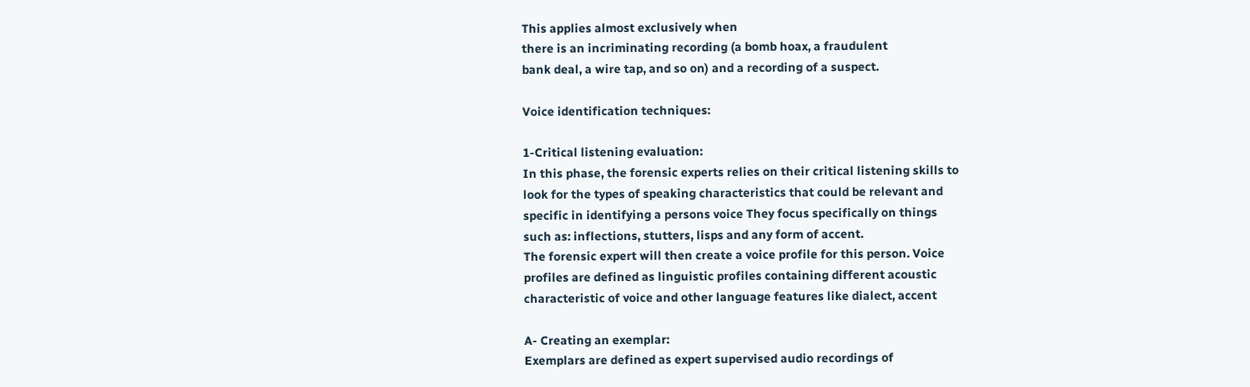This applies almost exclusively when
there is an incriminating recording (a bomb hoax, a fraudulent
bank deal, a wire tap, and so on) and a recording of a suspect.

Voice identification techniques:

1-Critical listening evaluation:
In this phase, the forensic experts relies on their critical listening skills to
look for the types of speaking characteristics that could be relevant and
specific in identifying a persons voice They focus specifically on things
such as: inflections, stutters, lisps and any form of accent.
The forensic expert will then create a voice profile for this person. Voice
profiles are defined as linguistic profiles containing different acoustic
characteristic of voice and other language features like dialect, accent

A- Creating an exemplar:
Exemplars are defined as expert supervised audio recordings of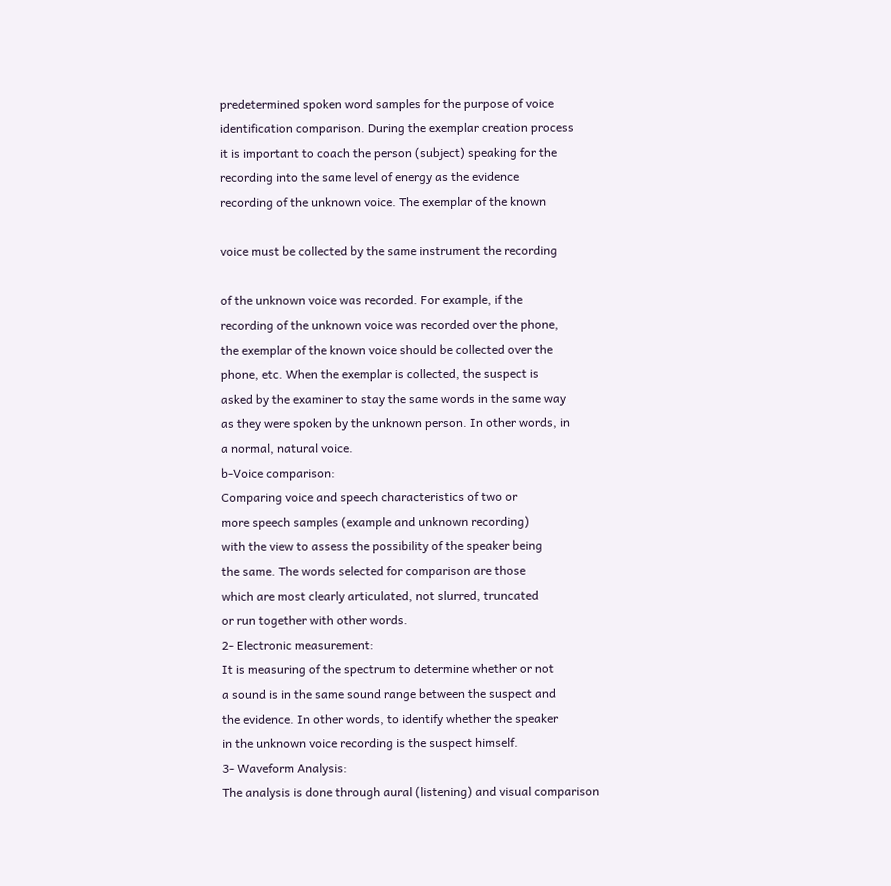predetermined spoken word samples for the purpose of voice
identification comparison. During the exemplar creation process
it is important to coach the person (subject) speaking for the
recording into the same level of energy as the evidence
recording of the unknown voice. The exemplar of the known

voice must be collected by the same instrument the recording

of the unknown voice was recorded. For example, if the
recording of the unknown voice was recorded over the phone,
the exemplar of the known voice should be collected over the
phone, etc. When the exemplar is collected, the suspect is
asked by the examiner to stay the same words in the same way
as they were spoken by the unknown person. In other words, in
a normal, natural voice.
b-Voice comparison:
Comparing voice and speech characteristics of two or
more speech samples (example and unknown recording)
with the view to assess the possibility of the speaker being
the same. The words selected for comparison are those
which are most clearly articulated, not slurred, truncated
or run together with other words.
2- Electronic measurement:
It is measuring of the spectrum to determine whether or not
a sound is in the same sound range between the suspect and
the evidence. In other words, to identify whether the speaker
in the unknown voice recording is the suspect himself.
3- Waveform Analysis:
The analysis is done through aural (listening) and visual comparison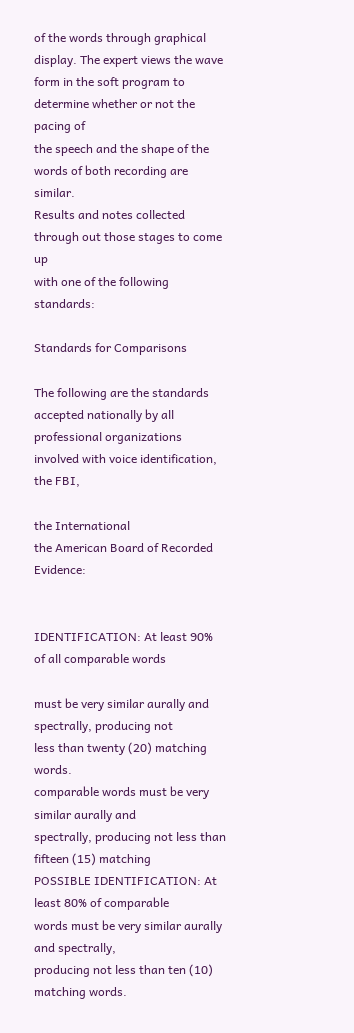of the words through graphical display. The expert views the wave
form in the soft program to determine whether or not the pacing of
the speech and the shape of the words of both recording are similar.
Results and notes collected through out those stages to come up
with one of the following standards:

Standards for Comparisons

The following are the standards accepted nationally by all
professional organizations involved with voice identification,
the FBI,

the International
the American Board of Recorded Evidence:


IDENTIFICATION: At least 90% of all comparable words

must be very similar aurally and spectrally, producing not
less than twenty (20) matching words.
comparable words must be very similar aurally and
spectrally, producing not less than fifteen (15) matching
POSSIBLE IDENTIFICATION: At least 80% of comparable
words must be very similar aurally and spectrally,
producing not less than ten (10) matching words.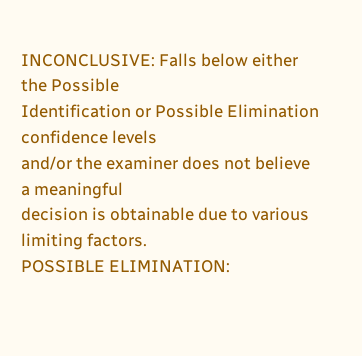INCONCLUSIVE: Falls below either the Possible
Identification or Possible Elimination confidence levels
and/or the examiner does not believe a meaningful
decision is obtainable due to various limiting factors.
POSSIBLE ELIMINATION: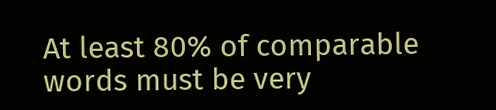At least 80% of comparable
words must be very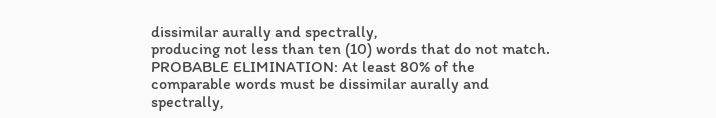dissimilar aurally and spectrally,
producing not less than ten (10) words that do not match.
PROBABLE ELIMINATION: At least 80% of the
comparable words must be dissimilar aurally and
spectrally,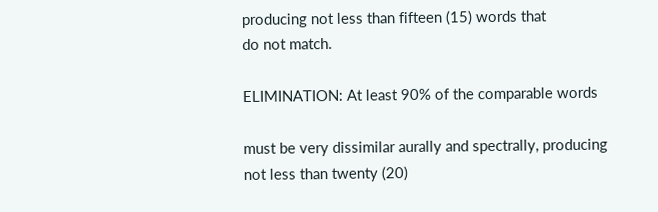producing not less than fifteen (15) words that
do not match.

ELIMINATION: At least 90% of the comparable words

must be very dissimilar aurally and spectrally, producing
not less than twenty (20)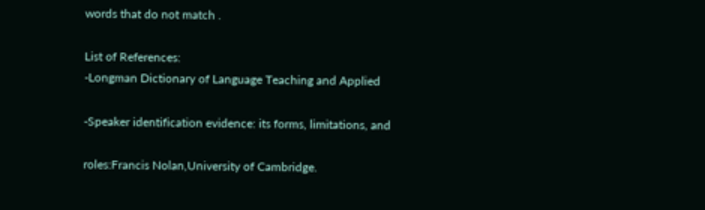words that do not match .

List of References:
-Longman Dictionary of Language Teaching and Applied

-Speaker identification evidence: its forms, limitations, and

roles:Francis Nolan,University of Cambridge.